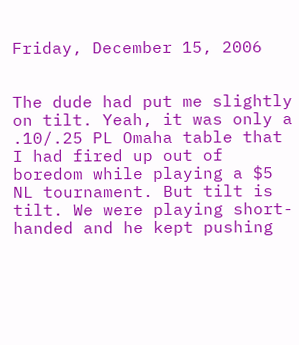Friday, December 15, 2006


The dude had put me slightly on tilt. Yeah, it was only a .10/.25 PL Omaha table that I had fired up out of boredom while playing a $5 NL tournament. But tilt is tilt. We were playing short-handed and he kept pushing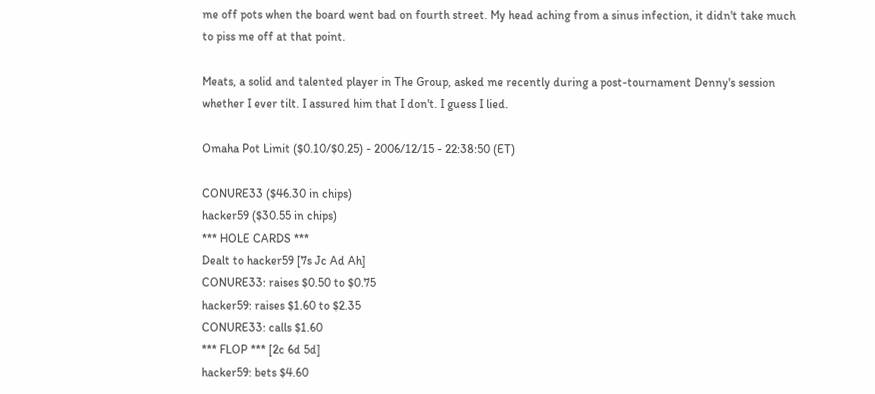me off pots when the board went bad on fourth street. My head aching from a sinus infection, it didn't take much to piss me off at that point.

Meats, a solid and talented player in The Group, asked me recently during a post-tournament Denny's session whether I ever tilt. I assured him that I don't. I guess I lied.

Omaha Pot Limit ($0.10/$0.25) - 2006/12/15 - 22:38:50 (ET)

CONURE33 ($46.30 in chips)
hacker59 ($30.55 in chips)
*** HOLE CARDS ***
Dealt to hacker59 [7s Jc Ad Ah]
CONURE33: raises $0.50 to $0.75
hacker59: raises $1.60 to $2.35
CONURE33: calls $1.60
*** FLOP *** [2c 6d 5d]
hacker59: bets $4.60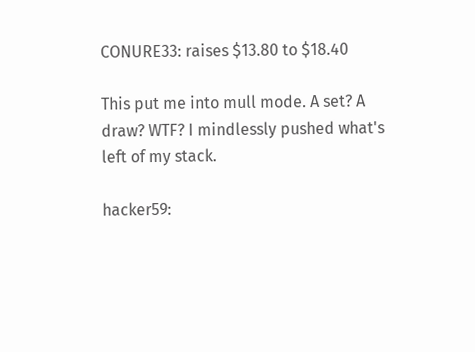CONURE33: raises $13.80 to $18.40

This put me into mull mode. A set? A draw? WTF? I mindlessly pushed what's left of my stack.

hacker59: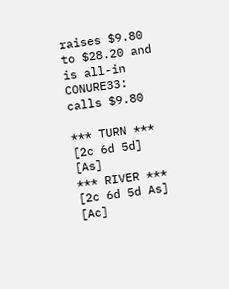raises $9.80 to $28.20 and is all-in
CONURE33: calls $9.80

*** TURN ***
[2c 6d 5d] [As]
*** RIVER ***
[2c 6d 5d As] [Ac]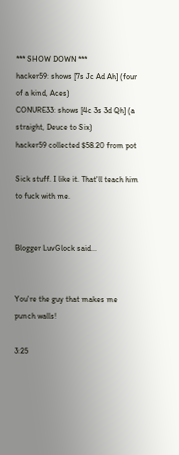*** SHOW DOWN ***
hacker59: shows [7s Jc Ad Ah] (four of a kind, Aces)
CONURE33: shows [4c 3s 3d Qh] (a straight, Deuce to Six)
hacker59 collected $58.20 from pot

Sick stuff. I like it. That'll teach him to fuck with me.


Blogger LuvGlock said...


You're the guy that makes me punch walls!

3:25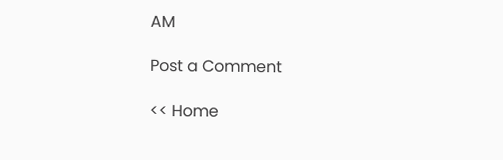AM

Post a Comment

<< Home